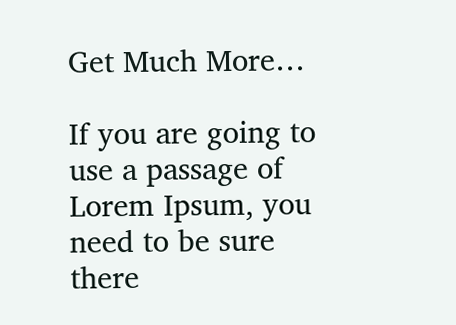Get Much More…

If you are going to use a passage of Lorem Ipsum, you need to be sure there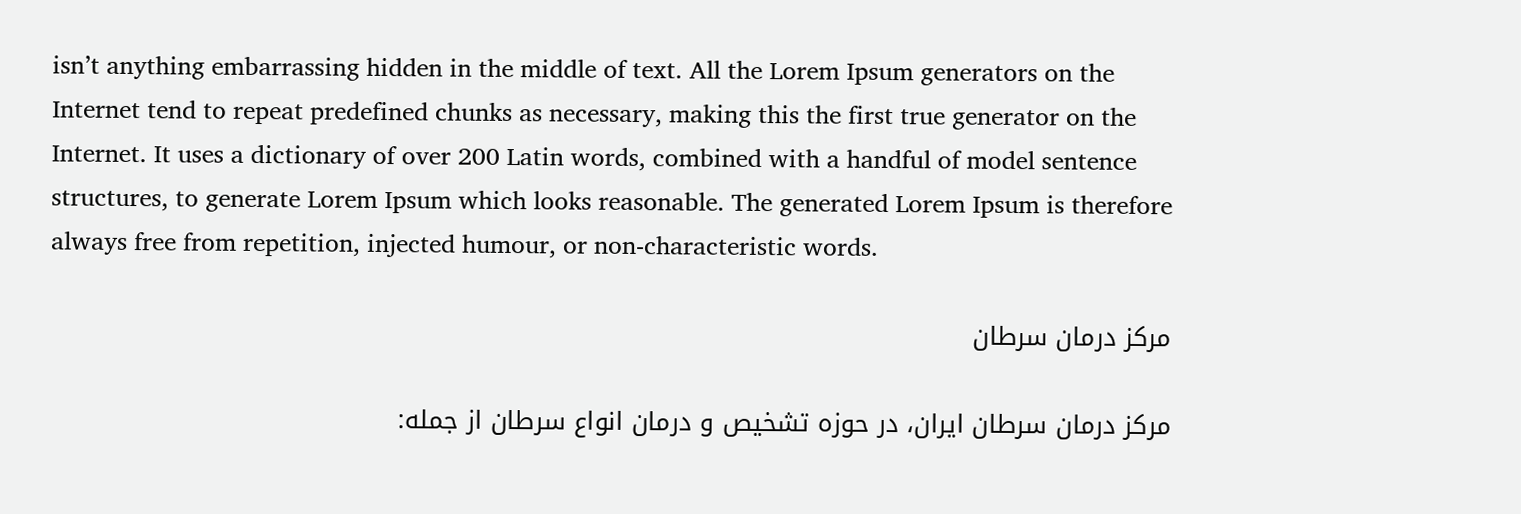isn’t anything embarrassing hidden in the middle of text. All the Lorem Ipsum generators on the Internet tend to repeat predefined chunks as necessary, making this the first true generator on the Internet. It uses a dictionary of over 200 Latin words, combined with a handful of model sentence structures, to generate Lorem Ipsum which looks reasonable. The generated Lorem Ipsum is therefore always free from repetition, injected humour, or non-characteristic words.

مرکز درمان سرطان

مرکز درمان سرطان ایران، در حوزه تشخیص و درمان انواع سرطان از جمله: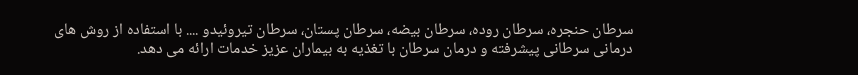سرطان حنجره، سرطان روده، سرطان بیضه، سرطان پستان، سرطان تیروئیدو .... با استفاده از روش های درمانی سرطانی پیشرفته و درمان سرطان با تغذیه به بیماران عزیز خدمات ارائه می دهد.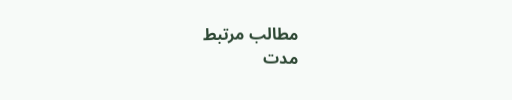مطالب مرتبط
مدت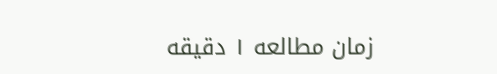زمان مطالعه ۱ دقیقه